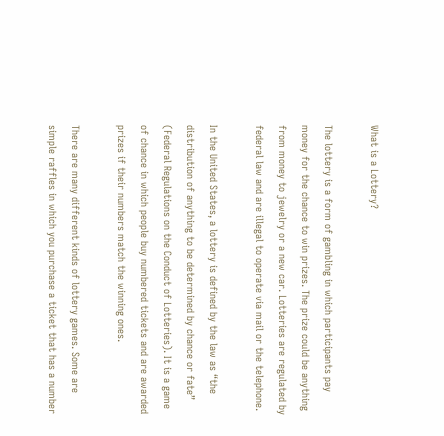What is a Lottery?

The lottery is a form of gambling in which participants pay money for the chance to win prizes. The prize could be anything from money to jewelry or a new car. Lotteries are regulated by federal law and are illegal to operate via mail or the telephone.

In the United States, a lottery is defined by the law as “the distribution of anything to be determined by chance or fate” (Federal Regulations on the Conduct of Lotteries). It is a game of chance in which people buy numbered tickets and are awarded prizes if their numbers match the winning ones.

There are many different kinds of lottery games. Some are simple raffles in which you purchase a ticket that has a number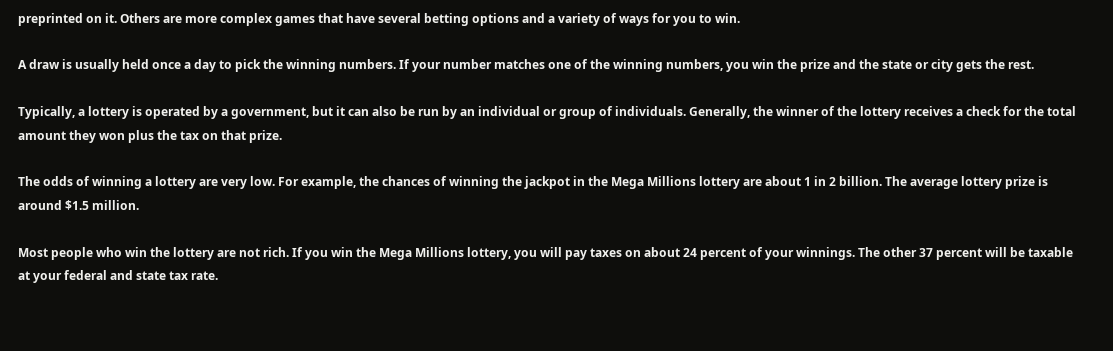preprinted on it. Others are more complex games that have several betting options and a variety of ways for you to win.

A draw is usually held once a day to pick the winning numbers. If your number matches one of the winning numbers, you win the prize and the state or city gets the rest.

Typically, a lottery is operated by a government, but it can also be run by an individual or group of individuals. Generally, the winner of the lottery receives a check for the total amount they won plus the tax on that prize.

The odds of winning a lottery are very low. For example, the chances of winning the jackpot in the Mega Millions lottery are about 1 in 2 billion. The average lottery prize is around $1.5 million.

Most people who win the lottery are not rich. If you win the Mega Millions lottery, you will pay taxes on about 24 percent of your winnings. The other 37 percent will be taxable at your federal and state tax rate.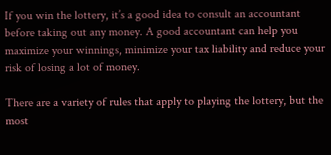If you win the lottery, it’s a good idea to consult an accountant before taking out any money. A good accountant can help you maximize your winnings, minimize your tax liability and reduce your risk of losing a lot of money.

There are a variety of rules that apply to playing the lottery, but the most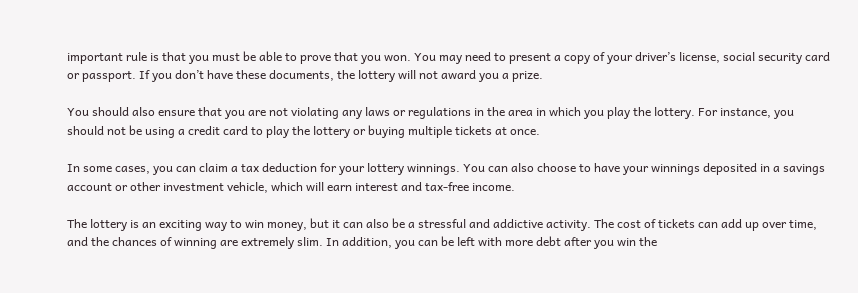important rule is that you must be able to prove that you won. You may need to present a copy of your driver’s license, social security card or passport. If you don’t have these documents, the lottery will not award you a prize.

You should also ensure that you are not violating any laws or regulations in the area in which you play the lottery. For instance, you should not be using a credit card to play the lottery or buying multiple tickets at once.

In some cases, you can claim a tax deduction for your lottery winnings. You can also choose to have your winnings deposited in a savings account or other investment vehicle, which will earn interest and tax-free income.

The lottery is an exciting way to win money, but it can also be a stressful and addictive activity. The cost of tickets can add up over time, and the chances of winning are extremely slim. In addition, you can be left with more debt after you win the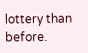lottery than before.